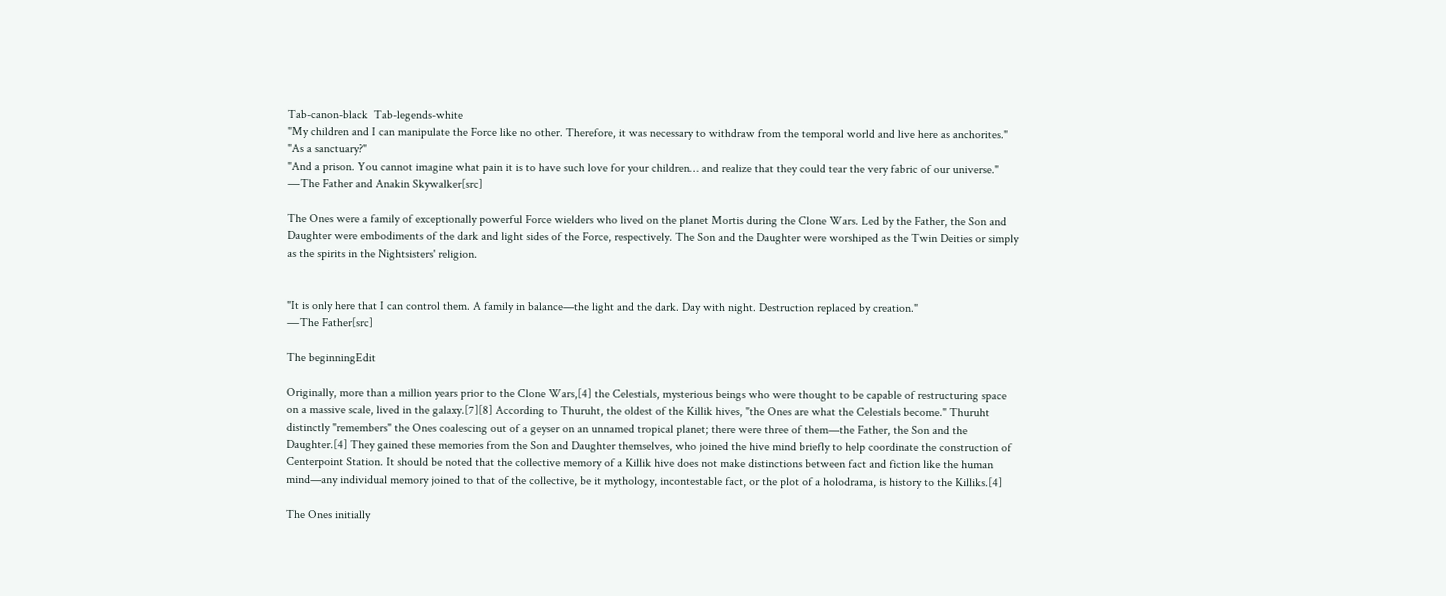Tab-canon-black  Tab-legends-white
"My children and I can manipulate the Force like no other. Therefore, it was necessary to withdraw from the temporal world and live here as anchorites."
"As a sanctuary?"
"And a prison. You cannot imagine what pain it is to have such love for your children… and realize that they could tear the very fabric of our universe."
―The Father and Anakin Skywalker[src]

The Ones were a family of exceptionally powerful Force wielders who lived on the planet Mortis during the Clone Wars. Led by the Father, the Son and Daughter were embodiments of the dark and light sides of the Force, respectively. The Son and the Daughter were worshiped as the Twin Deities or simply as the spirits in the Nightsisters' religion.


"It is only here that I can control them. A family in balance—the light and the dark. Day with night. Destruction replaced by creation."
―The Father[src]

The beginningEdit

Originally, more than a million years prior to the Clone Wars,[4] the Celestials, mysterious beings who were thought to be capable of restructuring space on a massive scale, lived in the galaxy.[7][8] According to Thuruht, the oldest of the Killik hives, "the Ones are what the Celestials become." Thuruht distinctly "remembers" the Ones coalescing out of a geyser on an unnamed tropical planet; there were three of them—the Father, the Son and the Daughter.[4] They gained these memories from the Son and Daughter themselves, who joined the hive mind briefly to help coordinate the construction of Centerpoint Station. It should be noted that the collective memory of a Killik hive does not make distinctions between fact and fiction like the human mind—any individual memory joined to that of the collective, be it mythology, incontestable fact, or the plot of a holodrama, is history to the Killiks.[4]

The Ones initially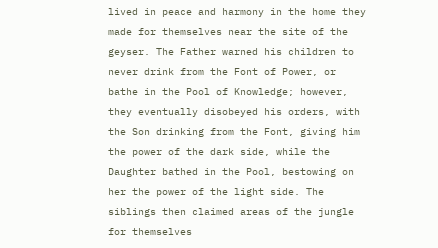lived in peace and harmony in the home they made for themselves near the site of the geyser. The Father warned his children to never drink from the Font of Power, or bathe in the Pool of Knowledge; however, they eventually disobeyed his orders, with the Son drinking from the Font, giving him the power of the dark side, while the Daughter bathed in the Pool, bestowing on her the power of the light side. The siblings then claimed areas of the jungle for themselves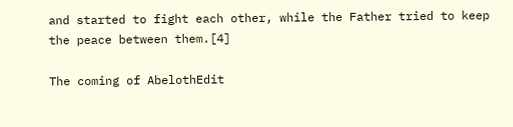and started to fight each other, while the Father tried to keep the peace between them.[4]

The coming of AbelothEdit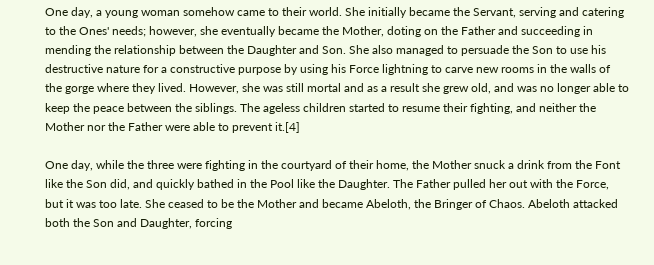One day, a young woman somehow came to their world. She initially became the Servant, serving and catering to the Ones' needs; however, she eventually became the Mother, doting on the Father and succeeding in mending the relationship between the Daughter and Son. She also managed to persuade the Son to use his destructive nature for a constructive purpose by using his Force lightning to carve new rooms in the walls of the gorge where they lived. However, she was still mortal and as a result she grew old, and was no longer able to keep the peace between the siblings. The ageless children started to resume their fighting, and neither the Mother nor the Father were able to prevent it.[4]

One day, while the three were fighting in the courtyard of their home, the Mother snuck a drink from the Font like the Son did, and quickly bathed in the Pool like the Daughter. The Father pulled her out with the Force, but it was too late. She ceased to be the Mother and became Abeloth, the Bringer of Chaos. Abeloth attacked both the Son and Daughter, forcing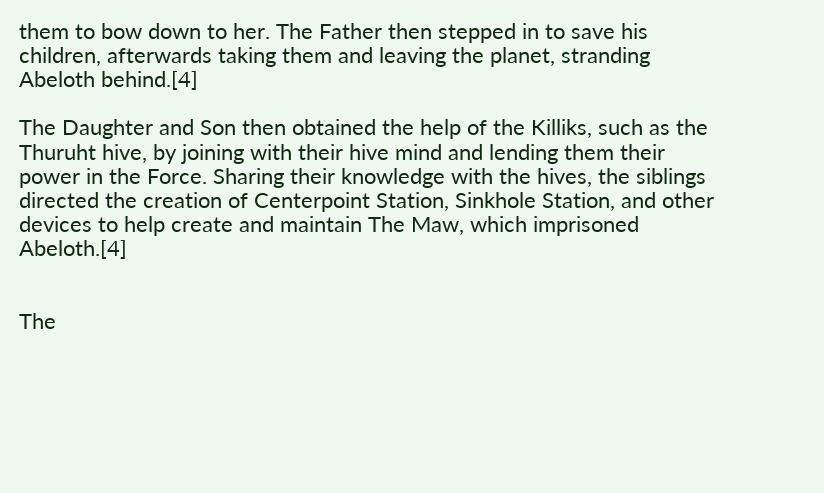them to bow down to her. The Father then stepped in to save his children, afterwards taking them and leaving the planet, stranding Abeloth behind.[4]

The Daughter and Son then obtained the help of the Killiks, such as the Thuruht hive, by joining with their hive mind and lending them their power in the Force. Sharing their knowledge with the hives, the siblings directed the creation of Centerpoint Station, Sinkhole Station, and other devices to help create and maintain The Maw, which imprisoned Abeloth.[4]


The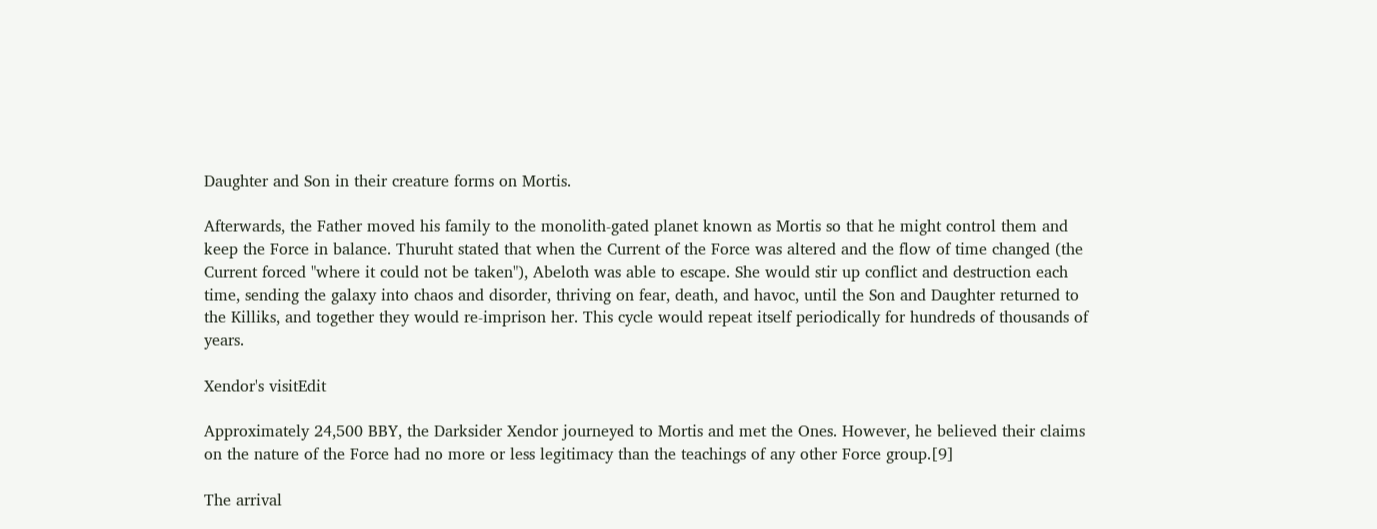Daughter and Son in their creature forms on Mortis.

Afterwards, the Father moved his family to the monolith-gated planet known as Mortis so that he might control them and keep the Force in balance. Thuruht stated that when the Current of the Force was altered and the flow of time changed (the Current forced "where it could not be taken"), Abeloth was able to escape. She would stir up conflict and destruction each time, sending the galaxy into chaos and disorder, thriving on fear, death, and havoc, until the Son and Daughter returned to the Killiks, and together they would re-imprison her. This cycle would repeat itself periodically for hundreds of thousands of years.

Xendor's visitEdit

Approximately 24,500 BBY, the Darksider Xendor journeyed to Mortis and met the Ones. However, he believed their claims on the nature of the Force had no more or less legitimacy than the teachings of any other Force group.[9]

The arrival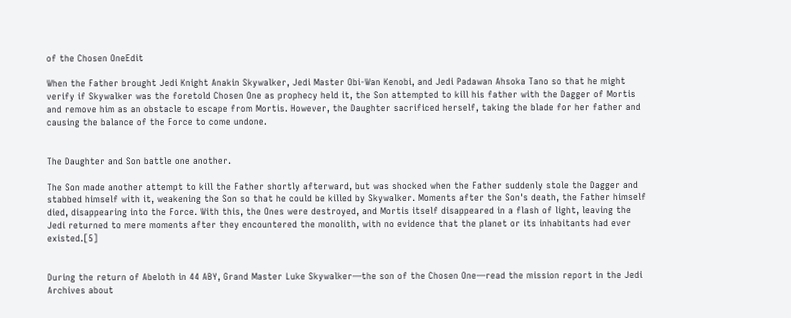of the Chosen OneEdit

When the Father brought Jedi Knight Anakin Skywalker, Jedi Master Obi-Wan Kenobi, and Jedi Padawan Ahsoka Tano so that he might verify if Skywalker was the foretold Chosen One as prophecy held it, the Son attempted to kill his father with the Dagger of Mortis and remove him as an obstacle to escape from Mortis. However, the Daughter sacrificed herself, taking the blade for her father and causing the balance of the Force to come undone.


The Daughter and Son battle one another.

The Son made another attempt to kill the Father shortly afterward, but was shocked when the Father suddenly stole the Dagger and stabbed himself with it, weakening the Son so that he could be killed by Skywalker. Moments after the Son's death, the Father himself died, disappearing into the Force. With this, the Ones were destroyed, and Mortis itself disappeared in a flash of light, leaving the Jedi returned to mere moments after they encountered the monolith, with no evidence that the planet or its inhabitants had ever existed.[5]


During the return of Abeloth in 44 ABY, Grand Master Luke Skywalker—the son of the Chosen One—read the mission report in the Jedi Archives about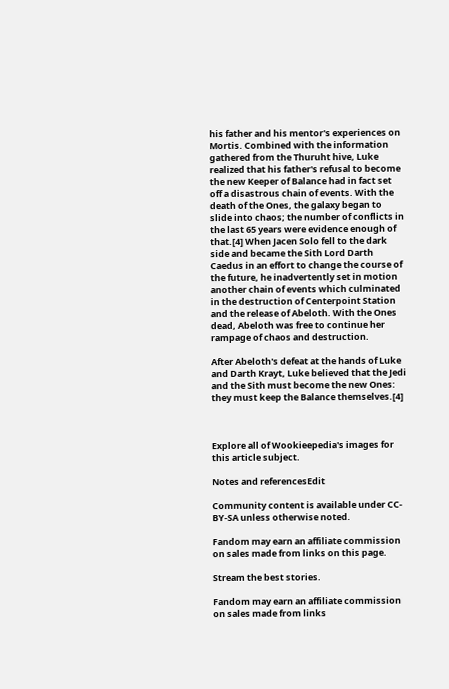his father and his mentor's experiences on Mortis. Combined with the information gathered from the Thuruht hive, Luke realized that his father's refusal to become the new Keeper of Balance had in fact set off a disastrous chain of events. With the death of the Ones, the galaxy began to slide into chaos; the number of conflicts in the last 65 years were evidence enough of that.[4] When Jacen Solo fell to the dark side and became the Sith Lord Darth Caedus in an effort to change the course of the future, he inadvertently set in motion another chain of events which culminated in the destruction of Centerpoint Station and the release of Abeloth. With the Ones dead, Abeloth was free to continue her rampage of chaos and destruction.

After Abeloth's defeat at the hands of Luke and Darth Krayt, Luke believed that the Jedi and the Sith must become the new Ones: they must keep the Balance themselves.[4]



Explore all of Wookieepedia's images for this article subject.

Notes and referencesEdit

Community content is available under CC-BY-SA unless otherwise noted.

Fandom may earn an affiliate commission on sales made from links on this page.

Stream the best stories.

Fandom may earn an affiliate commission on sales made from links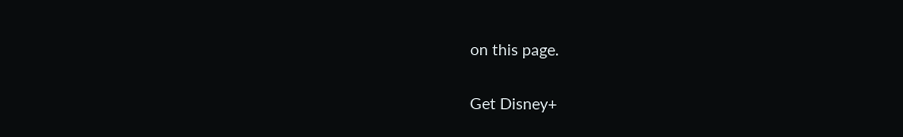on this page.

Get Disney+